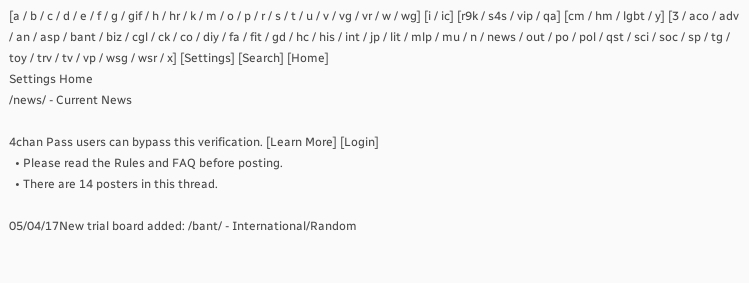[a / b / c / d / e / f / g / gif / h / hr / k / m / o / p / r / s / t / u / v / vg / vr / w / wg] [i / ic] [r9k / s4s / vip / qa] [cm / hm / lgbt / y] [3 / aco / adv / an / asp / bant / biz / cgl / ck / co / diy / fa / fit / gd / hc / his / int / jp / lit / mlp / mu / n / news / out / po / pol / qst / sci / soc / sp / tg / toy / trv / tv / vp / wsg / wsr / x] [Settings] [Search] [Home]
Settings Home
/news/ - Current News

4chan Pass users can bypass this verification. [Learn More] [Login]
  • Please read the Rules and FAQ before posting.
  • There are 14 posters in this thread.

05/04/17New trial board added: /bant/ - International/Random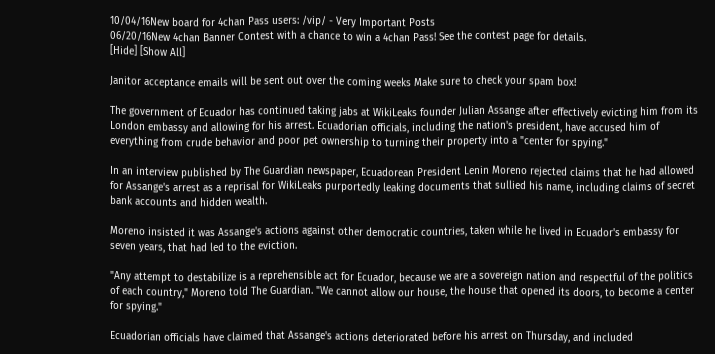10/04/16New board for 4chan Pass users: /vip/ - Very Important Posts
06/20/16New 4chan Banner Contest with a chance to win a 4chan Pass! See the contest page for details.
[Hide] [Show All]

Janitor acceptance emails will be sent out over the coming weeks Make sure to check your spam box!

The government of Ecuador has continued taking jabs at WikiLeaks founder Julian Assange after effectively evicting him from its London embassy and allowing for his arrest. Ecuadorian officials, including the nation's president, have accused him of everything from crude behavior and poor pet ownership to turning their property into a "center for spying."

In an interview published by The Guardian newspaper, Ecuadorean President Lenin Moreno rejected claims that he had allowed for Assange's arrest as a reprisal for WikiLeaks purportedly leaking documents that sullied his name, including claims of secret bank accounts and hidden wealth.

Moreno insisted it was Assange's actions against other democratic countries, taken while he lived in Ecuador's embassy for seven years, that had led to the eviction.

"Any attempt to destabilize is a reprehensible act for Ecuador, because we are a sovereign nation and respectful of the politics of each country," Moreno told The Guardian. "We cannot allow our house, the house that opened its doors, to become a center for spying."

Ecuadorian officials have claimed that Assange's actions deteriorated before his arrest on Thursday, and included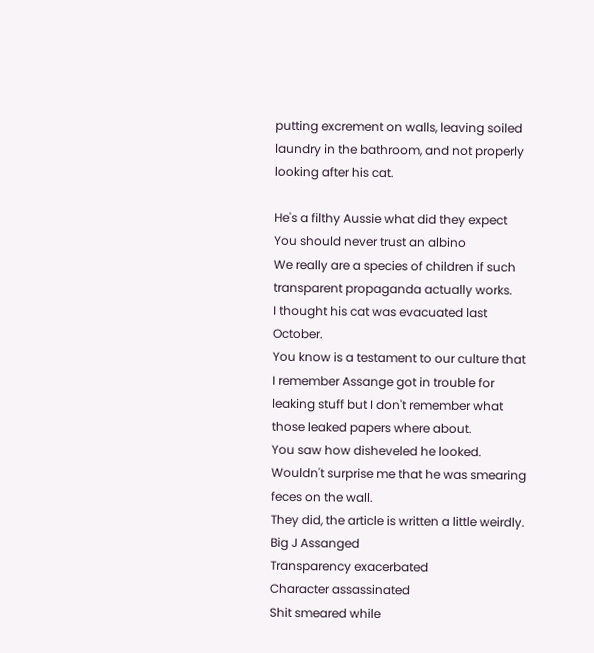putting excrement on walls, leaving soiled laundry in the bathroom, and not properly looking after his cat.

He's a filthy Aussie what did they expect
You should never trust an albino
We really are a species of children if such transparent propaganda actually works.
I thought his cat was evacuated last October.
You know is a testament to our culture that I remember Assange got in trouble for leaking stuff but I don't remember what those leaked papers where about.
You saw how disheveled he looked. Wouldn't surprise me that he was smearing feces on the wall.
They did, the article is written a little weirdly.
Big J Assanged
Transparency exacerbated
Character assassinated
Shit smeared while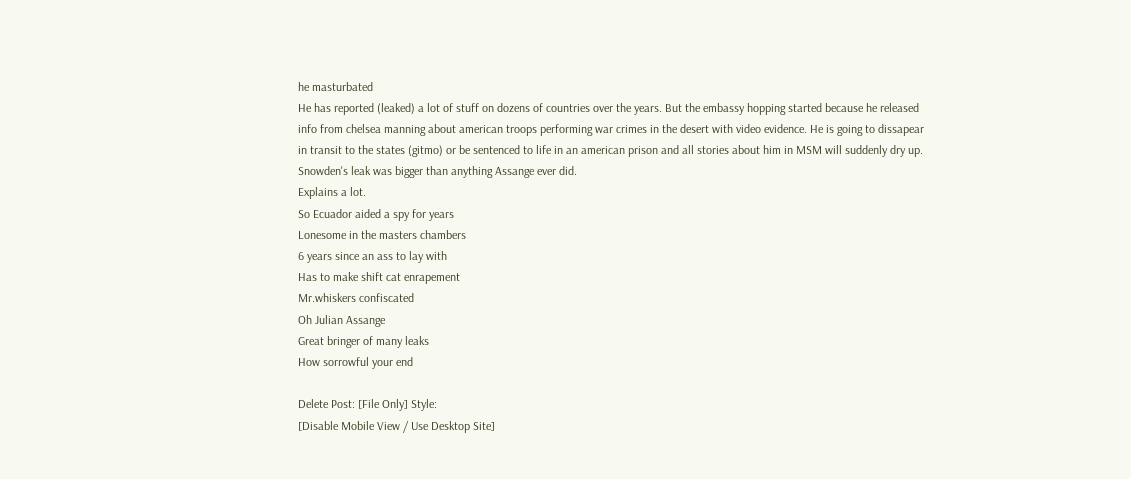he masturbated
He has reported (leaked) a lot of stuff on dozens of countries over the years. But the embassy hopping started because he released info from chelsea manning about american troops performing war crimes in the desert with video evidence. He is going to dissapear in transit to the states (gitmo) or be sentenced to life in an american prison and all stories about him in MSM will suddenly dry up.
Snowden's leak was bigger than anything Assange ever did.
Explains a lot.
So Ecuador aided a spy for years
Lonesome in the masters chambers
6 years since an ass to lay with
Has to make shift cat enrapement
Mr.whiskers confiscated
Oh Julian Assange
Great bringer of many leaks
How sorrowful your end

Delete Post: [File Only] Style:
[Disable Mobile View / Use Desktop Site]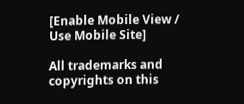[Enable Mobile View / Use Mobile Site]

All trademarks and copyrights on this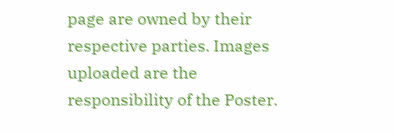page are owned by their respective parties. Images uploaded are the responsibility of the Poster.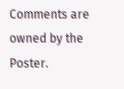Comments are owned by the Poster.